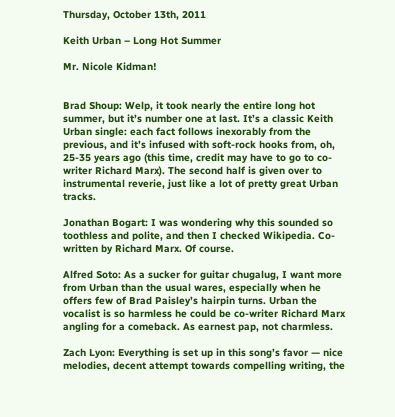Thursday, October 13th, 2011

Keith Urban – Long Hot Summer

Mr. Nicole Kidman!


Brad Shoup: Welp, it took nearly the entire long hot summer, but it’s number one at last. It’s a classic Keith Urban single: each fact follows inexorably from the previous, and it’s infused with soft-rock hooks from, oh, 25-35 years ago (this time, credit may have to go to co-writer Richard Marx). The second half is given over to instrumental reverie, just like a lot of pretty great Urban tracks.

Jonathan Bogart: I was wondering why this sounded so toothless and polite, and then I checked Wikipedia. Co-written by Richard Marx. Of course.

Alfred Soto: As a sucker for guitar chugalug, I want more from Urban than the usual wares, especially when he offers few of Brad Paisley’s hairpin turns. Urban the vocalist is so harmless he could be co-writer Richard Marx angling for a comeback. As earnest pap, not charmless.

Zach Lyon: Everything is set up in this song’s favor — nice melodies, decent attempt towards compelling writing, the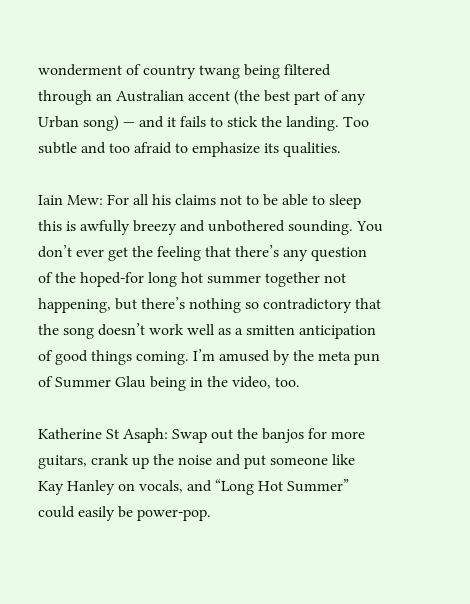wonderment of country twang being filtered through an Australian accent (the best part of any Urban song) — and it fails to stick the landing. Too subtle and too afraid to emphasize its qualities.

Iain Mew: For all his claims not to be able to sleep this is awfully breezy and unbothered sounding. You don’t ever get the feeling that there’s any question of the hoped-for long hot summer together not happening, but there’s nothing so contradictory that the song doesn’t work well as a smitten anticipation of good things coming. I’m amused by the meta pun of Summer Glau being in the video, too.

Katherine St Asaph: Swap out the banjos for more guitars, crank up the noise and put someone like Kay Hanley on vocals, and “Long Hot Summer” could easily be power-pop.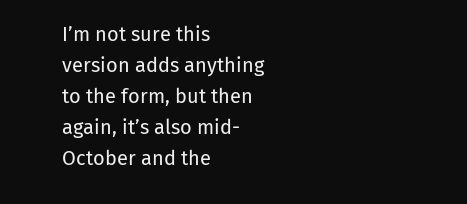I’m not sure this version adds anything to the form, but then again, it’s also mid-October and the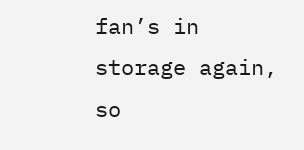fan’s in storage again, so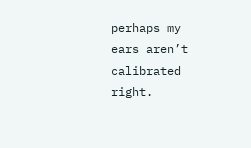perhaps my ears aren’t calibrated right.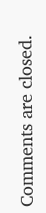Comments are closed.